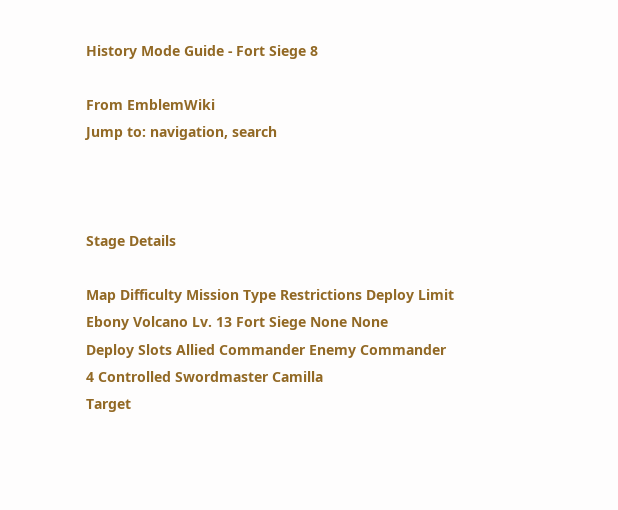History Mode Guide - Fort Siege 8

From EmblemWiki
Jump to: navigation, search



Stage Details

Map Difficulty Mission Type Restrictions Deploy Limit
Ebony Volcano Lv. 13 Fort Siege None None
Deploy Slots Allied Commander Enemy Commander
4 Controlled Swordmaster Camilla
Target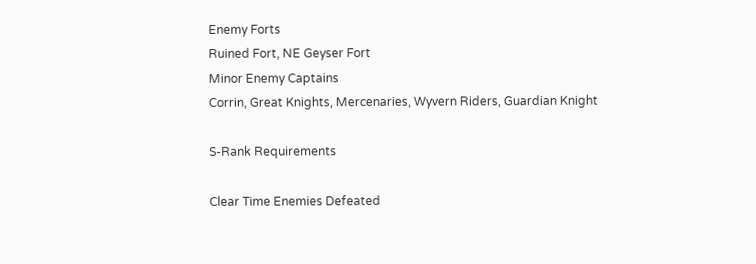Enemy Forts
Ruined Fort, NE Geyser Fort
Minor Enemy Captains
Corrin, Great Knights, Mercenaries, Wyvern Riders, Guardian Knight

S-Rank Requirements

Clear Time Enemies Defeated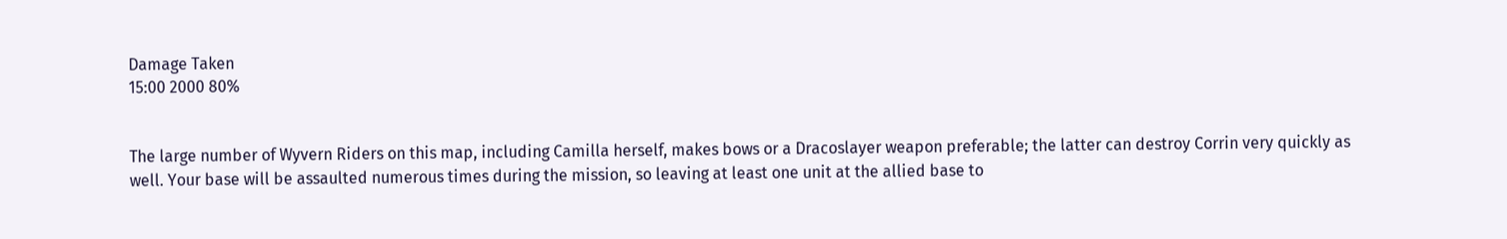Damage Taken
15:00 2000 80%


The large number of Wyvern Riders on this map, including Camilla herself, makes bows or a Dracoslayer weapon preferable; the latter can destroy Corrin very quickly as well. Your base will be assaulted numerous times during the mission, so leaving at least one unit at the allied base to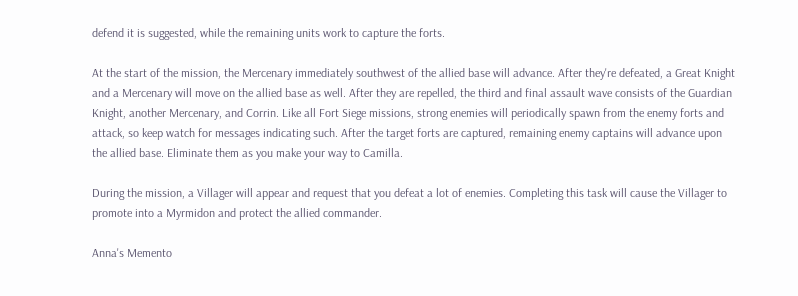defend it is suggested, while the remaining units work to capture the forts.

At the start of the mission, the Mercenary immediately southwest of the allied base will advance. After they're defeated, a Great Knight and a Mercenary will move on the allied base as well. After they are repelled, the third and final assault wave consists of the Guardian Knight, another Mercenary, and Corrin. Like all Fort Siege missions, strong enemies will periodically spawn from the enemy forts and attack, so keep watch for messages indicating such. After the target forts are captured, remaining enemy captains will advance upon the allied base. Eliminate them as you make your way to Camilla.

During the mission, a Villager will appear and request that you defeat a lot of enemies. Completing this task will cause the Villager to promote into a Myrmidon and protect the allied commander.

Anna's Memento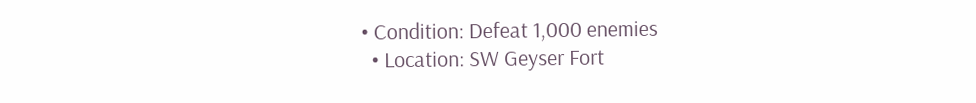• Condition: Defeat 1,000 enemies
  • Location: SW Geyser Fort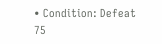• Condition: Defeat 75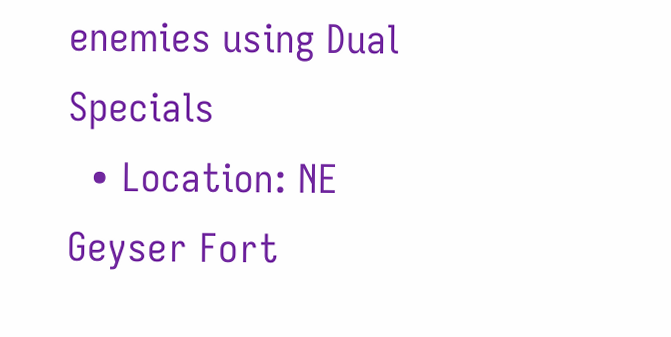enemies using Dual Specials
  • Location: NE Geyser Fort